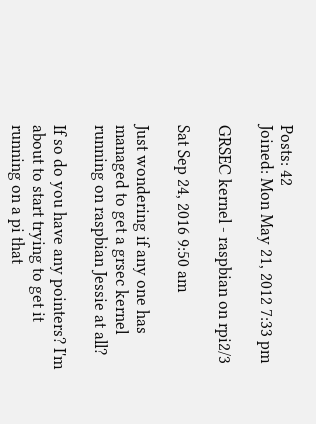Posts: 42
Joined: Mon May 21, 2012 7:33 pm

GRSEC kernel - raspbian on rpi2/3

Sat Sep 24, 2016 9:50 am

Just wondering if any one has managed to get a grsec kernel running on raspbian Jessie at all?

If so do you have any pointers? I'm about to start trying to get it running on a pi that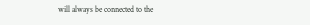will always be connected to the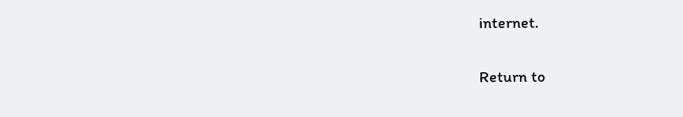internet.

Return to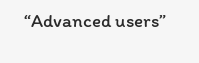“Advanced users”